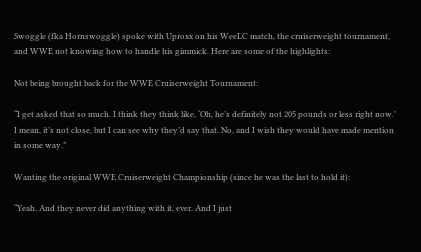Swoggle (fka Hornswoggle) spoke with Uproxx on his WeeLC match, the cruiserweight tournament, and WWE not knowing how to handle his gimmick. Here are some of the highlights:

Not being brought back for the WWE Cruiserweight Tournament:

“I get asked that so much. I think they think like, ‘Oh, he’s definitely not 205 pounds or less right now.’ I mean, it’s not close, but I can see why they’d say that. No, and I wish they would have made mention in some way.”

Wanting the original WWE Cruiserweight Championship (since he was the last to hold it):

“Yeah. And they never did anything with it, ever. And I just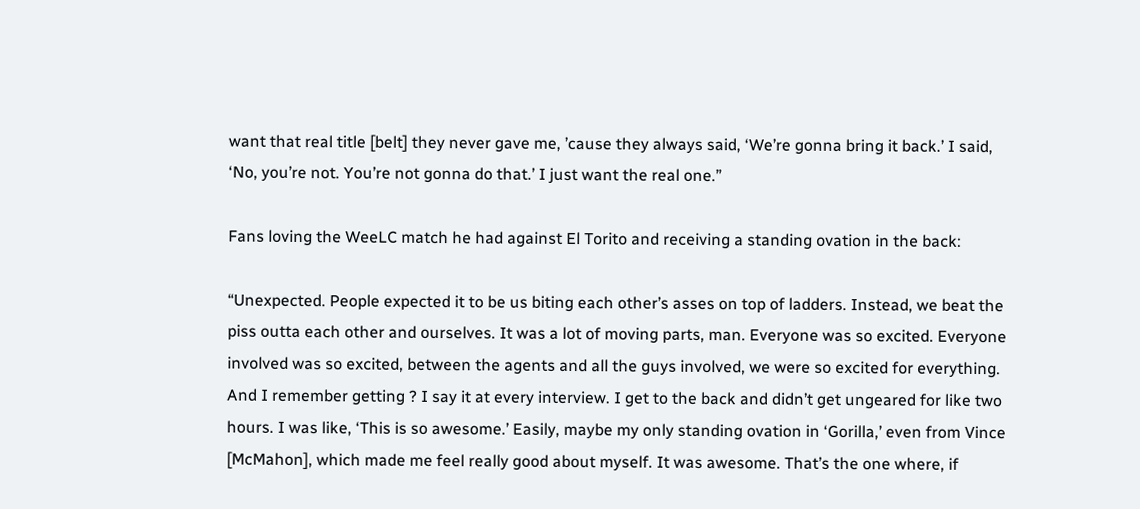want that real title [belt] they never gave me, ’cause they always said, ‘We’re gonna bring it back.’ I said, ‘No, you’re not. You’re not gonna do that.’ I just want the real one.”

Fans loving the WeeLC match he had against El Torito and receiving a standing ovation in the back:

“Unexpected. People expected it to be us biting each other’s asses on top of ladders. Instead, we beat the piss outta each other and ourselves. It was a lot of moving parts, man. Everyone was so excited. Everyone involved was so excited, between the agents and all the guys involved, we were so excited for everything. And I remember getting ? I say it at every interview. I get to the back and didn’t get ungeared for like two hours. I was like, ‘This is so awesome.’ Easily, maybe my only standing ovation in ‘Gorilla,’ even from Vince [McMahon], which made me feel really good about myself. It was awesome. That’s the one where, if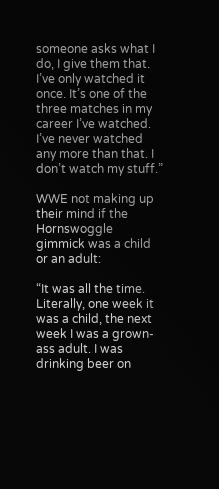someone asks what I do, I give them that. I’ve only watched it once. It’s one of the three matches in my career I’ve watched. I’ve never watched any more than that. I don’t watch my stuff.”

WWE not making up their mind if the Hornswoggle gimmick was a child or an adult:

“It was all the time. Literally, one week it was a child, the next week I was a grown-ass adult. I was drinking beer on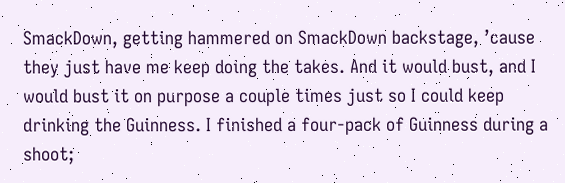SmackDown, getting hammered on SmackDown backstage, ’cause they just have me keep doing the takes. And it would bust, and I would bust it on purpose a couple times just so I could keep drinking the Guinness. I finished a four-pack of Guinness during a shoot;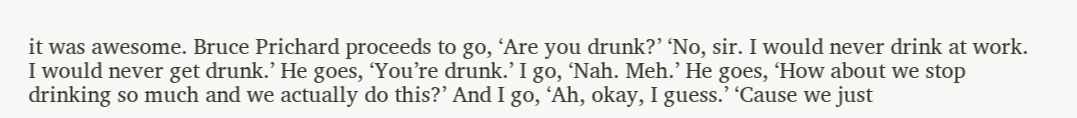it was awesome. Bruce Prichard proceeds to go, ‘Are you drunk?’ ‘No, sir. I would never drink at work. I would never get drunk.’ He goes, ‘You’re drunk.’ I go, ‘Nah. Meh.’ He goes, ‘How about we stop drinking so much and we actually do this?’ And I go, ‘Ah, okay, I guess.’ ‘Cause we just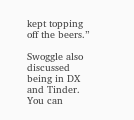kept topping off the beers.”

Swoggle also discussed being in DX and Tinder. You can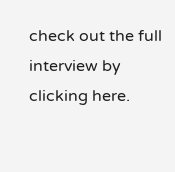check out the full interview by clicking here.